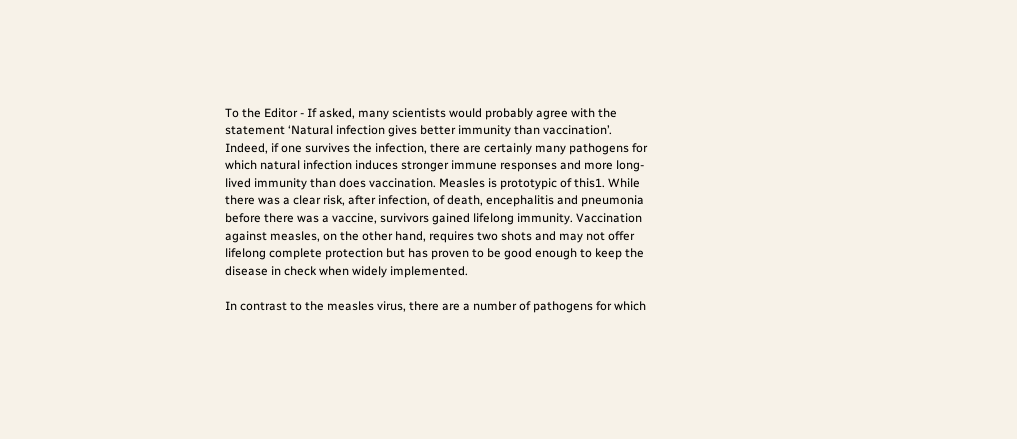To the Editor - If asked, many scientists would probably agree with the statement ‘Natural infection gives better immunity than vaccination’. Indeed, if one survives the infection, there are certainly many pathogens for which natural infection induces stronger immune responses and more long-lived immunity than does vaccination. Measles is prototypic of this1. While there was a clear risk, after infection, of death, encephalitis and pneumonia before there was a vaccine, survivors gained lifelong immunity. Vaccination against measles, on the other hand, requires two shots and may not offer lifelong complete protection but has proven to be good enough to keep the disease in check when widely implemented.

In contrast to the measles virus, there are a number of pathogens for which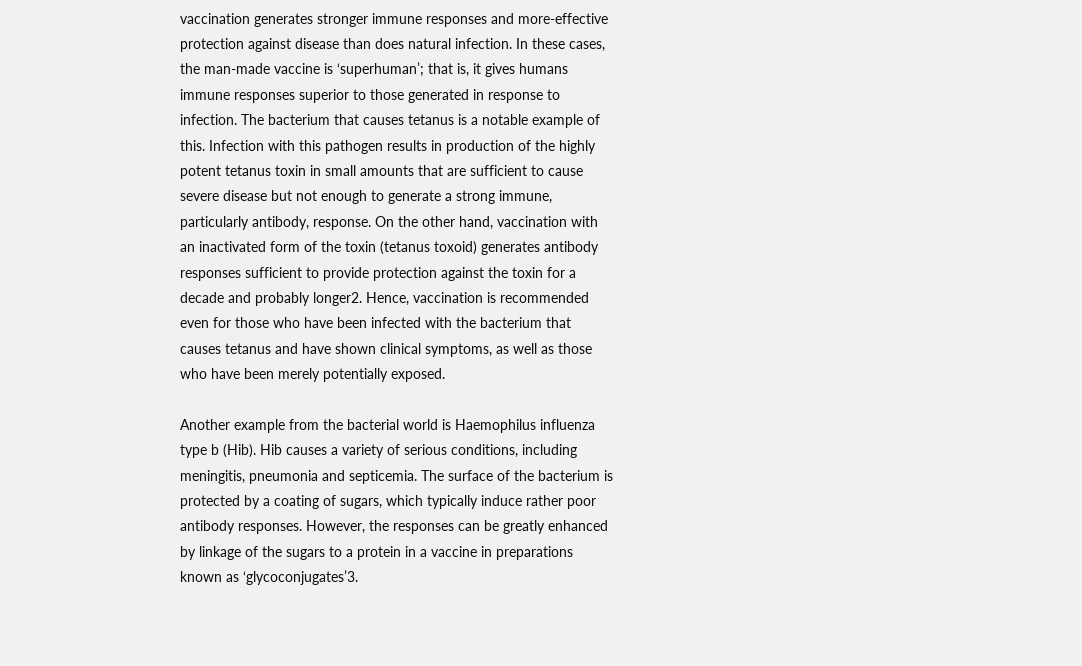vaccination generates stronger immune responses and more-effective protection against disease than does natural infection. In these cases, the man-made vaccine is ‘superhuman’; that is, it gives humans immune responses superior to those generated in response to infection. The bacterium that causes tetanus is a notable example of this. Infection with this pathogen results in production of the highly potent tetanus toxin in small amounts that are sufficient to cause severe disease but not enough to generate a strong immune, particularly antibody, response. On the other hand, vaccination with an inactivated form of the toxin (tetanus toxoid) generates antibody responses sufficient to provide protection against the toxin for a decade and probably longer2. Hence, vaccination is recommended even for those who have been infected with the bacterium that causes tetanus and have shown clinical symptoms, as well as those who have been merely potentially exposed.

Another example from the bacterial world is Haemophilus influenza type b (Hib). Hib causes a variety of serious conditions, including meningitis, pneumonia and septicemia. The surface of the bacterium is protected by a coating of sugars, which typically induce rather poor antibody responses. However, the responses can be greatly enhanced by linkage of the sugars to a protein in a vaccine in preparations known as ‘glycoconjugates’3.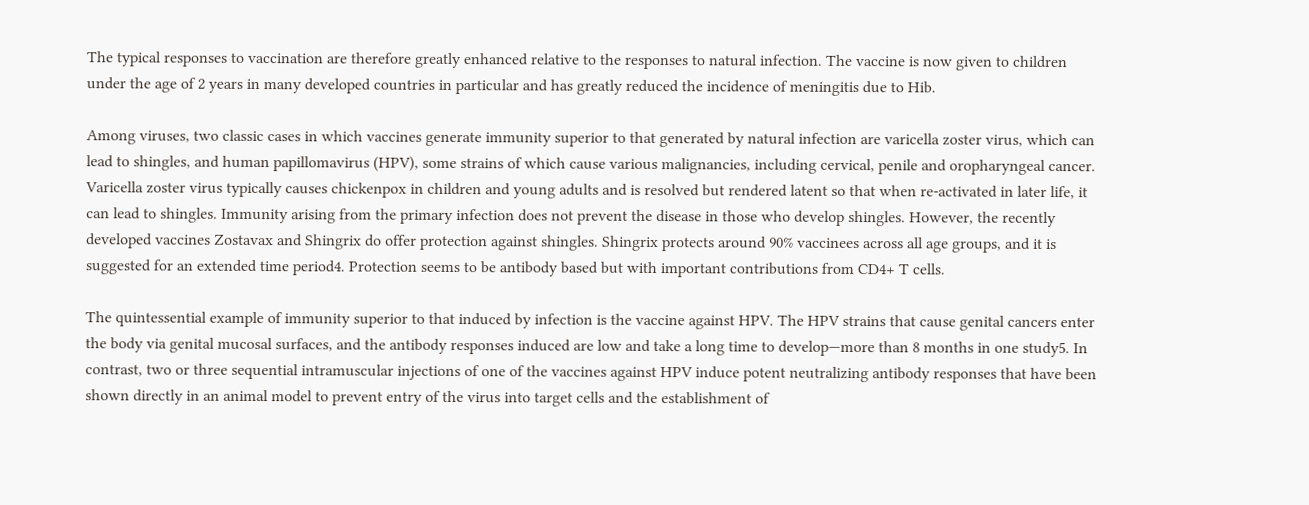The typical responses to vaccination are therefore greatly enhanced relative to the responses to natural infection. The vaccine is now given to children under the age of 2 years in many developed countries in particular and has greatly reduced the incidence of meningitis due to Hib.

Among viruses, two classic cases in which vaccines generate immunity superior to that generated by natural infection are varicella zoster virus, which can lead to shingles, and human papillomavirus (HPV), some strains of which cause various malignancies, including cervical, penile and oropharyngeal cancer. Varicella zoster virus typically causes chickenpox in children and young adults and is resolved but rendered latent so that when re-activated in later life, it can lead to shingles. Immunity arising from the primary infection does not prevent the disease in those who develop shingles. However, the recently developed vaccines Zostavax and Shingrix do offer protection against shingles. Shingrix protects around 90% vaccinees across all age groups, and it is suggested for an extended time period4. Protection seems to be antibody based but with important contributions from CD4+ T cells.

The quintessential example of immunity superior to that induced by infection is the vaccine against HPV. The HPV strains that cause genital cancers enter the body via genital mucosal surfaces, and the antibody responses induced are low and take a long time to develop—more than 8 months in one study5. In contrast, two or three sequential intramuscular injections of one of the vaccines against HPV induce potent neutralizing antibody responses that have been shown directly in an animal model to prevent entry of the virus into target cells and the establishment of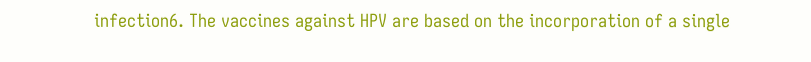infection6. The vaccines against HPV are based on the incorporation of a single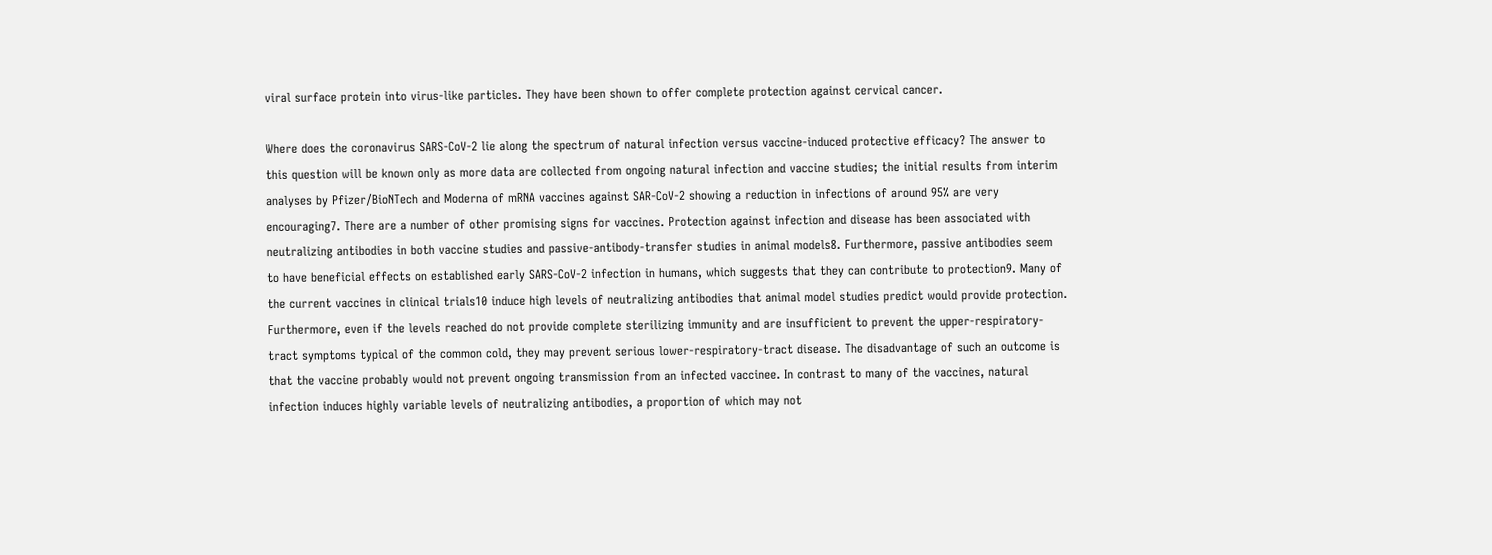viral surface protein into virus-like particles. They have been shown to offer complete protection against cervical cancer.

Where does the coronavirus SARS-CoV-2 lie along the spectrum of natural infection versus vaccine-induced protective efficacy? The answer to this question will be known only as more data are collected from ongoing natural infection and vaccine studies; the initial results from interim analyses by Pfizer/BioNTech and Moderna of mRNA vaccines against SAR-CoV-2 showing a reduction in infections of around 95% are very encouraging7. There are a number of other promising signs for vaccines. Protection against infection and disease has been associated with neutralizing antibodies in both vaccine studies and passive-antibody-transfer studies in animal models8. Furthermore, passive antibodies seem to have beneficial effects on established early SARS-CoV-2 infection in humans, which suggests that they can contribute to protection9. Many of the current vaccines in clinical trials10 induce high levels of neutralizing antibodies that animal model studies predict would provide protection. Furthermore, even if the levels reached do not provide complete sterilizing immunity and are insufficient to prevent the upper-respiratory-tract symptoms typical of the common cold, they may prevent serious lower-respiratory-tract disease. The disadvantage of such an outcome is that the vaccine probably would not prevent ongoing transmission from an infected vaccinee. In contrast to many of the vaccines, natural infection induces highly variable levels of neutralizing antibodies, a proportion of which may not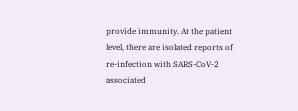provide immunity. At the patient level, there are isolated reports of re-infection with SARS-CoV-2 associated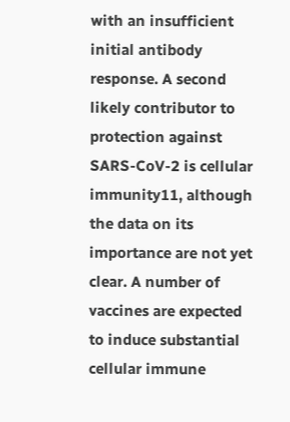with an insufficient initial antibody response. A second likely contributor to protection against SARS-CoV-2 is cellular immunity11, although the data on its importance are not yet clear. A number of vaccines are expected to induce substantial cellular immune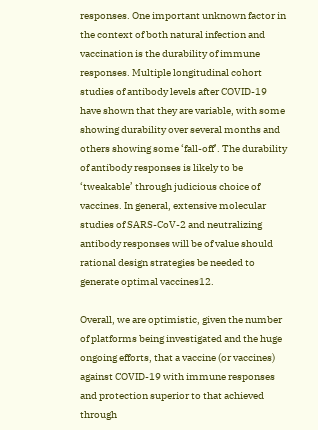responses. One important unknown factor in the context of both natural infection and vaccination is the durability of immune responses. Multiple longitudinal cohort studies of antibody levels after COVID-19 have shown that they are variable, with some showing durability over several months and others showing some ‘fall-off’. The durability of antibody responses is likely to be ‘tweakable’ through judicious choice of vaccines. In general, extensive molecular studies of SARS-CoV-2 and neutralizing antibody responses will be of value should rational design strategies be needed to generate optimal vaccines12.

Overall, we are optimistic, given the number of platforms being investigated and the huge ongoing efforts, that a vaccine (or vaccines) against COVID-19 with immune responses and protection superior to that achieved through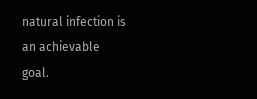natural infection is an achievable goal.